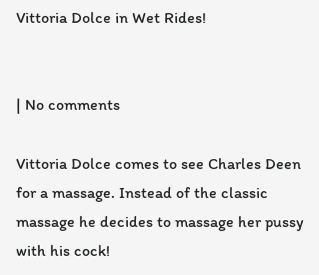Vittoria Dolce in Wet Rides!


| No comments

Vittoria Dolce comes to see Charles Deen for a massage. Instead of the classic massage he decides to massage her pussy with his cock!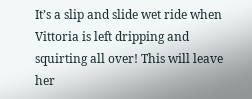It’s a slip and slide wet ride when Vittoria is left dripping and squirting all over! This will leave her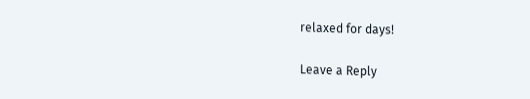relaxed for days!

Leave a Reply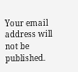Your email address will not be published.